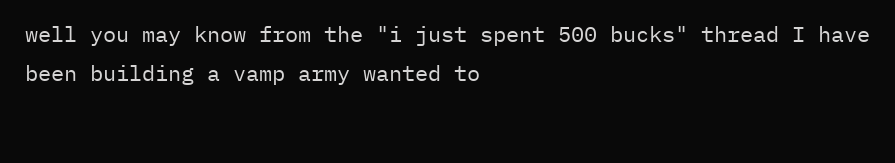well you may know from the "i just spent 500 bucks" thread I have been building a vamp army wanted to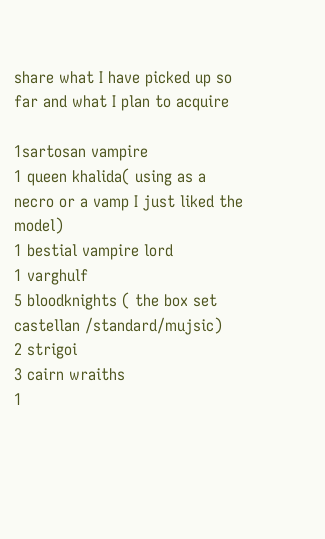share what I have picked up so far and what I plan to acquire

1sartosan vampire
1 queen khalida( using as a necro or a vamp I just liked the model)
1 bestial vampire lord
1 varghulf
5 bloodknights ( the box set castellan /standard/mujsic)
2 strigoi
3 cairn wraiths
1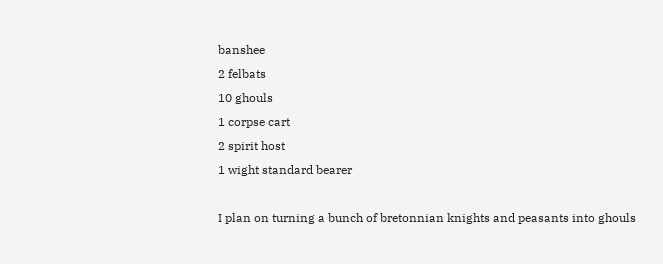banshee
2 felbats
10 ghouls
1 corpse cart
2 spirit host
1 wight standard bearer

I plan on turning a bunch of bretonnian knights and peasants into ghouls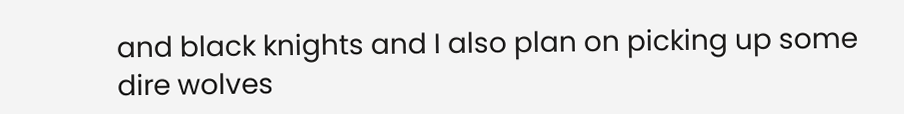and black knights and I also plan on picking up some dire wolves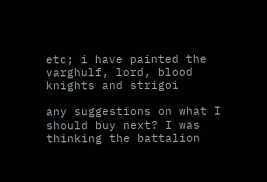etc; i have painted the varghulf, lord, blood knights and strigoi

any suggestions on what I should buy next? I was thinking the battalion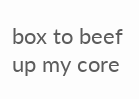box to beef up my core